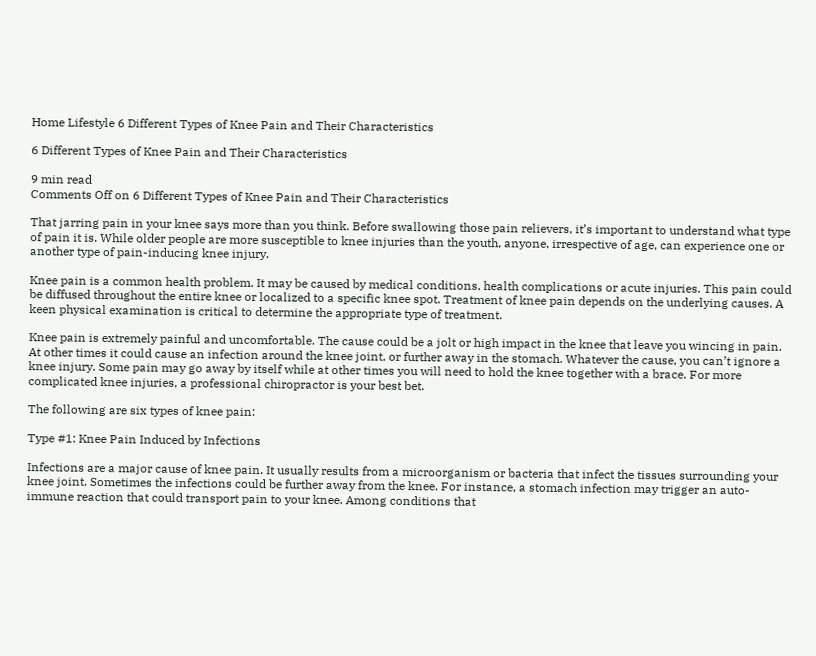Home Lifestyle 6 Different Types of Knee Pain and Their Characteristics

6 Different Types of Knee Pain and Their Characteristics

9 min read
Comments Off on 6 Different Types of Knee Pain and Their Characteristics

That jarring pain in your knee says more than you think. Before swallowing those pain relievers, it’s important to understand what type of pain it is. While older people are more susceptible to knee injuries than the youth, anyone, irrespective of age, can experience one or another type of pain-inducing knee injury.

Knee pain is a common health problem. It may be caused by medical conditions, health complications or acute injuries. This pain could be diffused throughout the entire knee or localized to a specific knee spot. Treatment of knee pain depends on the underlying causes. A keen physical examination is critical to determine the appropriate type of treatment.

Knee pain is extremely painful and uncomfortable. The cause could be a jolt or high impact in the knee that leave you wincing in pain. At other times it could cause an infection around the knee joint, or further away in the stomach. Whatever the cause, you can’t ignore a knee injury. Some pain may go away by itself while at other times you will need to hold the knee together with a brace. For more complicated knee injuries, a professional chiropractor is your best bet.

The following are six types of knee pain:

Type #1: Knee Pain Induced by Infections

Infections are a major cause of knee pain. It usually results from a microorganism or bacteria that infect the tissues surrounding your knee joint. Sometimes the infections could be further away from the knee. For instance, a stomach infection may trigger an auto-immune reaction that could transport pain to your knee. Among conditions that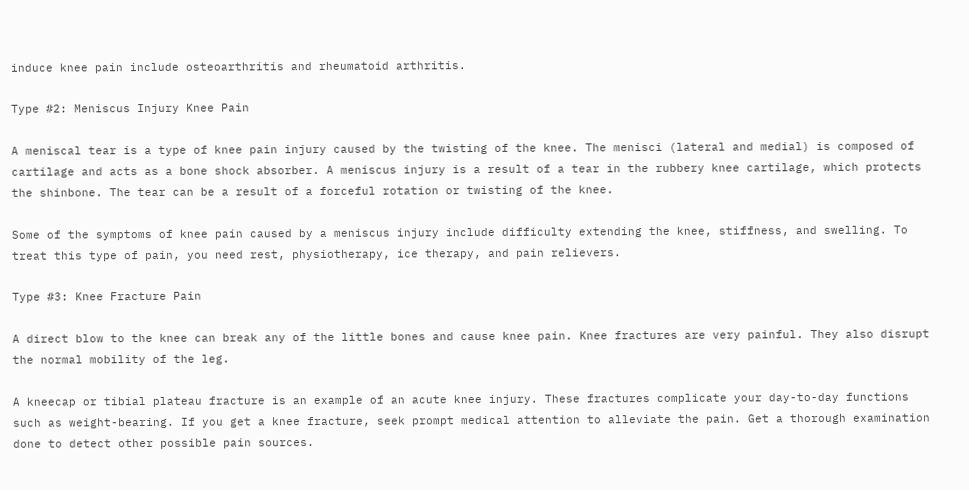induce knee pain include osteoarthritis and rheumatoid arthritis.

Type #2: Meniscus Injury Knee Pain

A meniscal tear is a type of knee pain injury caused by the twisting of the knee. The menisci (lateral and medial) is composed of cartilage and acts as a bone shock absorber. A meniscus injury is a result of a tear in the rubbery knee cartilage, which protects the shinbone. The tear can be a result of a forceful rotation or twisting of the knee.

Some of the symptoms of knee pain caused by a meniscus injury include difficulty extending the knee, stiffness, and swelling. To treat this type of pain, you need rest, physiotherapy, ice therapy, and pain relievers.

Type #3: Knee Fracture Pain

A direct blow to the knee can break any of the little bones and cause knee pain. Knee fractures are very painful. They also disrupt the normal mobility of the leg.

A kneecap or tibial plateau fracture is an example of an acute knee injury. These fractures complicate your day-to-day functions such as weight-bearing. If you get a knee fracture, seek prompt medical attention to alleviate the pain. Get a thorough examination done to detect other possible pain sources.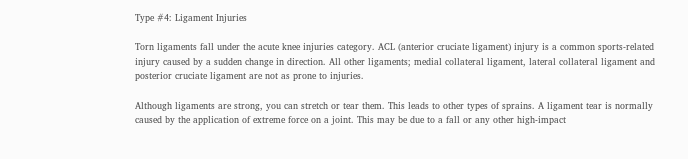Type #4: Ligament Injuries

Torn ligaments fall under the acute knee injuries category. ACL (anterior cruciate ligament) injury is a common sports-related injury caused by a sudden change in direction. All other ligaments; medial collateral ligament, lateral collateral ligament and posterior cruciate ligament are not as prone to injuries.

Although ligaments are strong, you can stretch or tear them. This leads to other types of sprains. A ligament tear is normally caused by the application of extreme force on a joint. This may be due to a fall or any other high-impact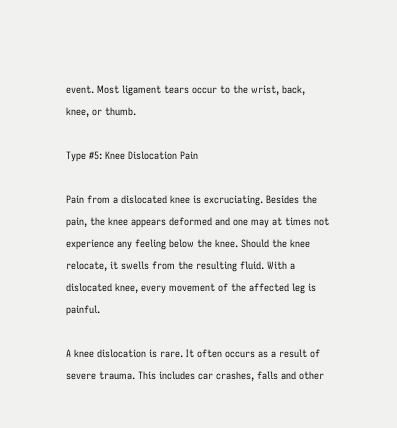event. Most ligament tears occur to the wrist, back, knee, or thumb.

Type #5: Knee Dislocation Pain

Pain from a dislocated knee is excruciating. Besides the pain, the knee appears deformed and one may at times not experience any feeling below the knee. Should the knee relocate, it swells from the resulting fluid. With a dislocated knee, every movement of the affected leg is painful.

A knee dislocation is rare. It often occurs as a result of severe trauma. This includes car crashes, falls and other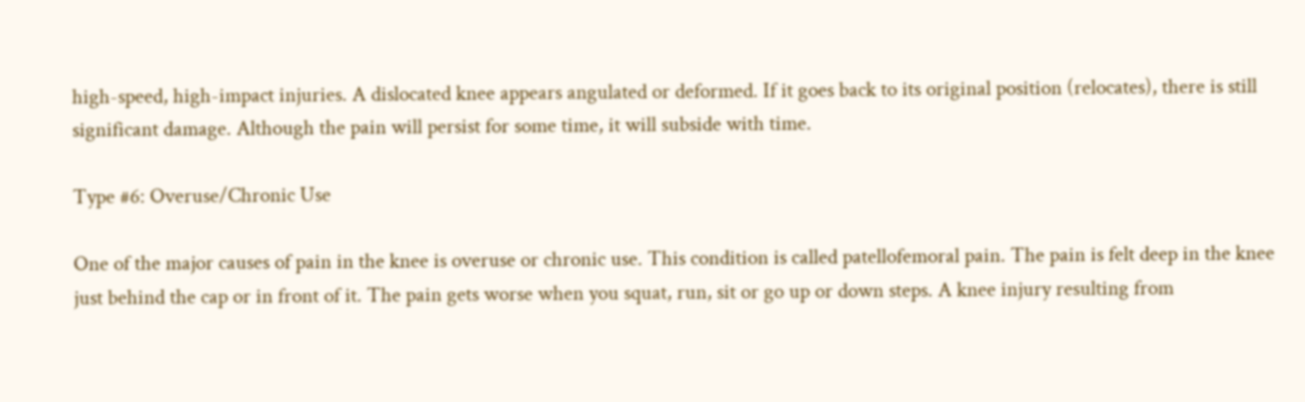high-speed, high-impact injuries. A dislocated knee appears angulated or deformed. If it goes back to its original position (relocates), there is still significant damage. Although the pain will persist for some time, it will subside with time.

Type #6: Overuse/Chronic Use

One of the major causes of pain in the knee is overuse or chronic use. This condition is called patellofemoral pain. The pain is felt deep in the knee just behind the cap or in front of it. The pain gets worse when you squat, run, sit or go up or down steps. A knee injury resulting from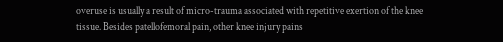overuse is usually a result of micro-trauma associated with repetitive exertion of the knee tissue. Besides patellofemoral pain, other knee injury pains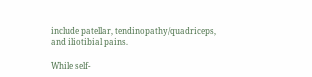include patellar, tendinopathy/quadriceps, and iliotibial pains.

While self-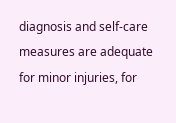diagnosis and self-care measures are adequate for minor injuries, for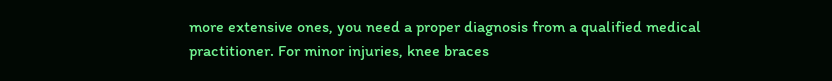more extensive ones, you need a proper diagnosis from a qualified medical practitioner. For minor injuries, knee braces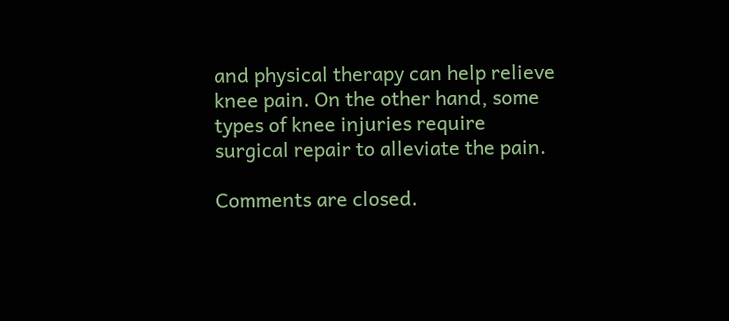and physical therapy can help relieve knee pain. On the other hand, some types of knee injuries require surgical repair to alleviate the pain.

Comments are closed.